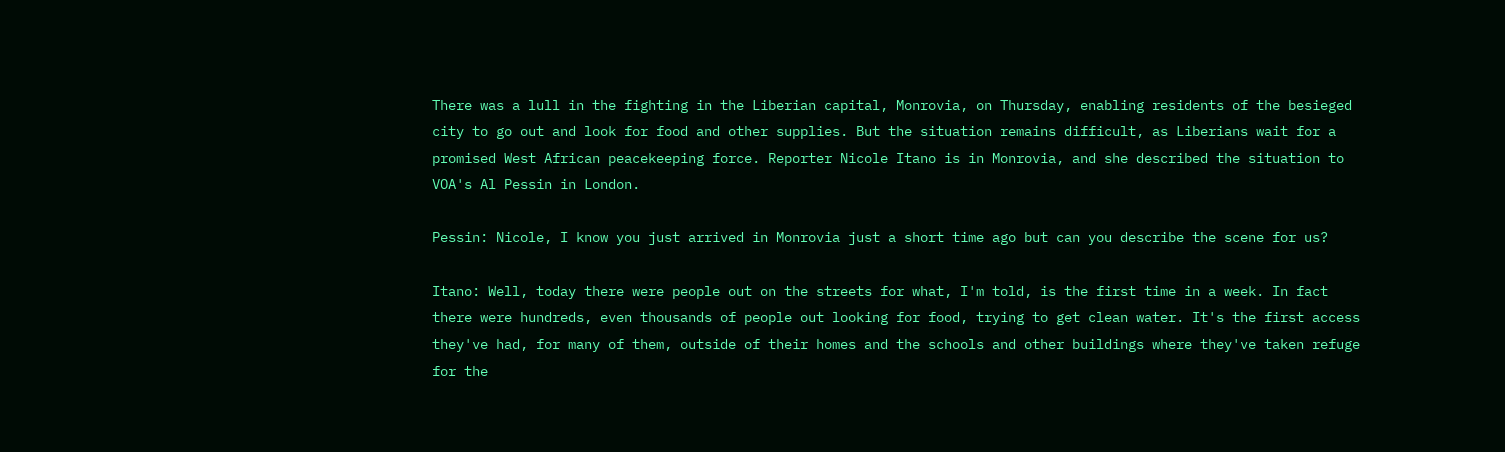There was a lull in the fighting in the Liberian capital, Monrovia, on Thursday, enabling residents of the besieged city to go out and look for food and other supplies. But the situation remains difficult, as Liberians wait for a promised West African peacekeeping force. Reporter Nicole Itano is in Monrovia, and she described the situation to VOA's Al Pessin in London.

Pessin: Nicole, I know you just arrived in Monrovia just a short time ago but can you describe the scene for us?

Itano: Well, today there were people out on the streets for what, I'm told, is the first time in a week. In fact there were hundreds, even thousands of people out looking for food, trying to get clean water. It's the first access they've had, for many of them, outside of their homes and the schools and other buildings where they've taken refuge for the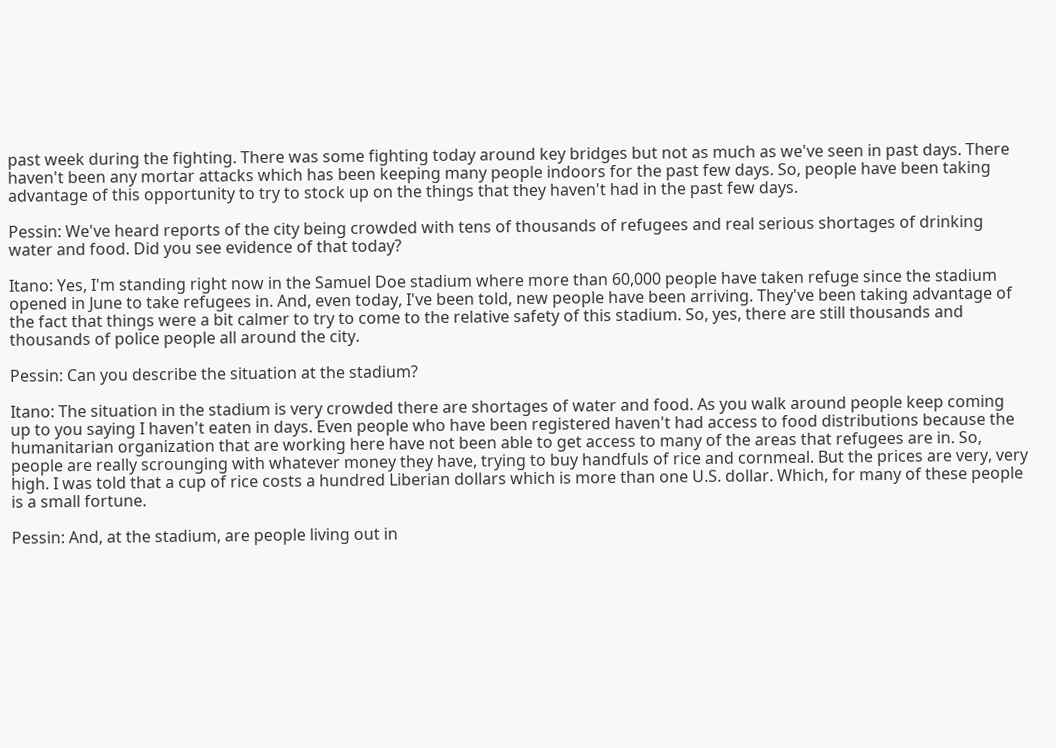past week during the fighting. There was some fighting today around key bridges but not as much as we've seen in past days. There haven't been any mortar attacks which has been keeping many people indoors for the past few days. So, people have been taking advantage of this opportunity to try to stock up on the things that they haven't had in the past few days.

Pessin: We've heard reports of the city being crowded with tens of thousands of refugees and real serious shortages of drinking water and food. Did you see evidence of that today?

Itano: Yes, I'm standing right now in the Samuel Doe stadium where more than 60,000 people have taken refuge since the stadium opened in June to take refugees in. And, even today, I've been told, new people have been arriving. They've been taking advantage of the fact that things were a bit calmer to try to come to the relative safety of this stadium. So, yes, there are still thousands and thousands of police people all around the city.

Pessin: Can you describe the situation at the stadium?

Itano: The situation in the stadium is very crowded there are shortages of water and food. As you walk around people keep coming up to you saying I haven't eaten in days. Even people who have been registered haven't had access to food distributions because the humanitarian organization that are working here have not been able to get access to many of the areas that refugees are in. So, people are really scrounging with whatever money they have, trying to buy handfuls of rice and cornmeal. But the prices are very, very high. I was told that a cup of rice costs a hundred Liberian dollars which is more than one U.S. dollar. Which, for many of these people is a small fortune.

Pessin: And, at the stadium, are people living out in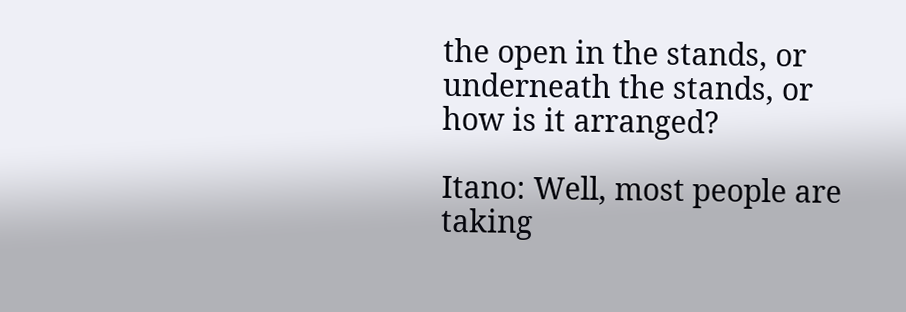the open in the stands, or underneath the stands, or how is it arranged?

Itano: Well, most people are taking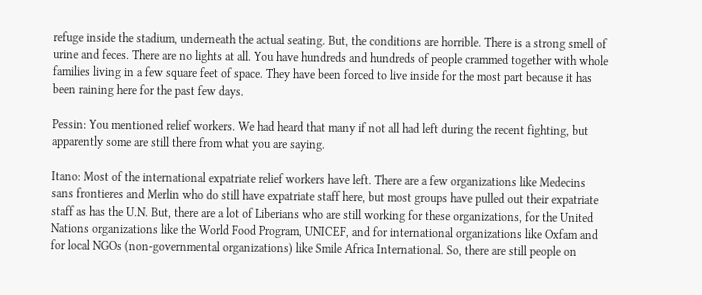refuge inside the stadium, underneath the actual seating. But, the conditions are horrible. There is a strong smell of urine and feces. There are no lights at all. You have hundreds and hundreds of people crammed together with whole families living in a few square feet of space. They have been forced to live inside for the most part because it has been raining here for the past few days.

Pessin: You mentioned relief workers. We had heard that many if not all had left during the recent fighting, but apparently some are still there from what you are saying.

Itano: Most of the international expatriate relief workers have left. There are a few organizations like Medecins sans frontieres and Merlin who do still have expatriate staff here, but most groups have pulled out their expatriate staff as has the U.N. But, there are a lot of Liberians who are still working for these organizations, for the United Nations organizations like the World Food Program, UNICEF, and for international organizations like Oxfam and for local NGOs (non-governmental organizations) like Smile Africa International. So, there are still people on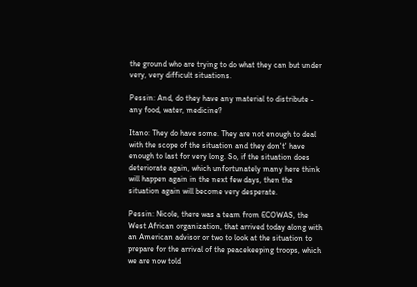the ground who are trying to do what they can but under very, very difficult situations.

Pessin: And, do they have any material to distribute - any food, water, medicine?

Itano: They do have some. They are not enough to deal with the scope of the situation and they don't' have enough to last for very long. So, if the situation does deteriorate again, which unfortunately many here think will happen again in the next few days, then the situation again will become very desperate.

Pessin: Nicole, there was a team from ECOWAS, the West African organization, that arrived today along with an American advisor or two to look at the situation to prepare for the arrival of the peacekeeping troops, which we are now told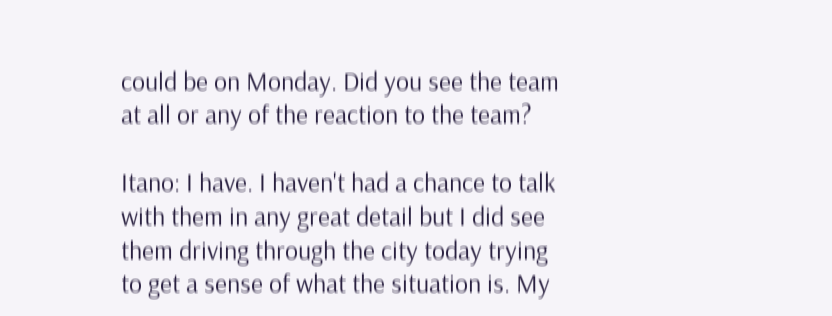could be on Monday. Did you see the team at all or any of the reaction to the team?

Itano: I have. I haven't had a chance to talk with them in any great detail but I did see them driving through the city today trying to get a sense of what the situation is. My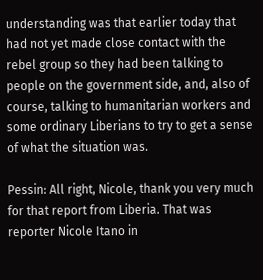understanding was that earlier today that had not yet made close contact with the rebel group so they had been talking to people on the government side, and, also of course, talking to humanitarian workers and some ordinary Liberians to try to get a sense of what the situation was.

Pessin: All right, Nicole, thank you very much for that report from Liberia. That was reporter Nicole Itano in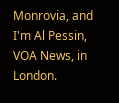Monrovia, and I'm Al Pessin, VOA News, in London.